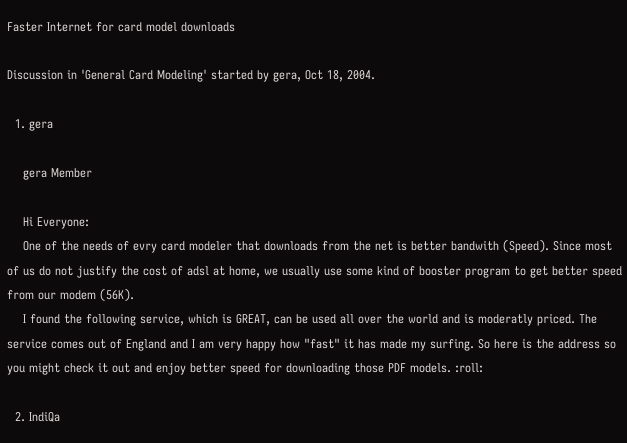Faster Internet for card model downloads

Discussion in 'General Card Modeling' started by gera, Oct 18, 2004.

  1. gera

    gera Member

    Hi Everyone:
    One of the needs of evry card modeler that downloads from the net is better bandwith (Speed). Since most of us do not justify the cost of adsl at home, we usually use some kind of booster program to get better speed from our modem (56K).
    I found the following service, which is GREAT, can be used all over the world and is moderatly priced. The service comes out of England and I am very happy how "fast" it has made my surfing. So here is the address so you might check it out and enjoy better speed for downloading those PDF models. :roll:

  2. IndiQa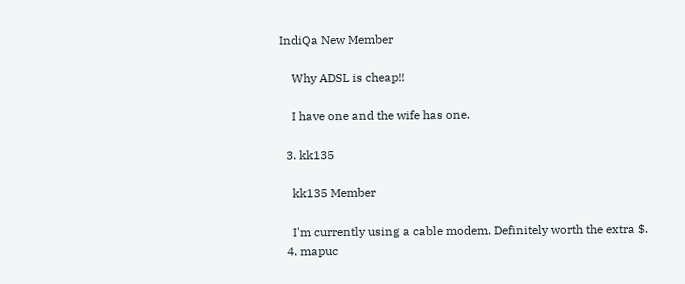IndiQa New Member

    Why ADSL is cheap!!

    I have one and the wife has one.

  3. kk135

    kk135 Member

    I'm currently using a cable modem. Definitely worth the extra $.
  4. mapuc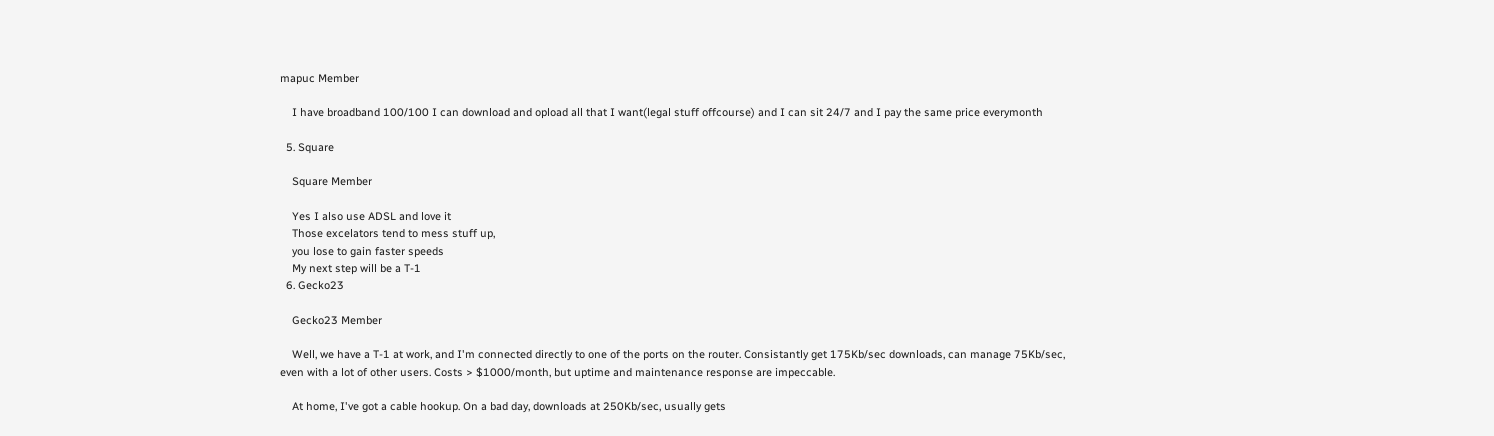mapuc Member

    I have broadband 100/100 I can download and opload all that I want(legal stuff offcourse) and I can sit 24/7 and I pay the same price everymonth

  5. Square

    Square Member

    Yes I also use ADSL and love it
    Those excelators tend to mess stuff up,
    you lose to gain faster speeds
    My next step will be a T-1
  6. Gecko23

    Gecko23 Member

    Well, we have a T-1 at work, and I'm connected directly to one of the ports on the router. Consistantly get 175Kb/sec downloads, can manage 75Kb/sec, even with a lot of other users. Costs > $1000/month, but uptime and maintenance response are impeccable.

    At home, I've got a cable hookup. On a bad day, downloads at 250Kb/sec, usually gets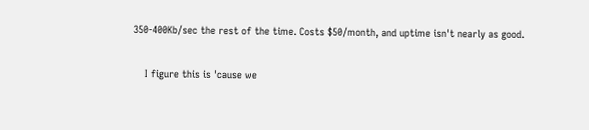350-400Kb/sec the rest of the time. Costs $50/month, and uptime isn't nearly as good.

    I figure this is 'cause we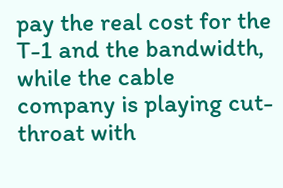pay the real cost for the T-1 and the bandwidth, while the cable company is playing cut-throat with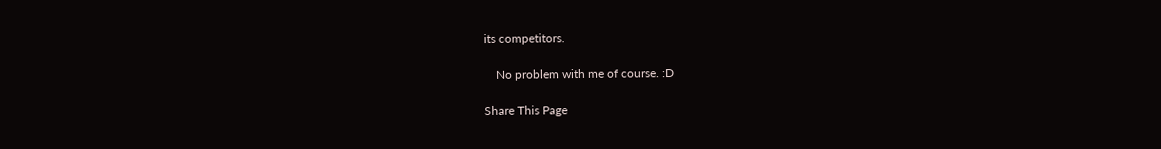its competitors.

    No problem with me of course. :D

Share This Page